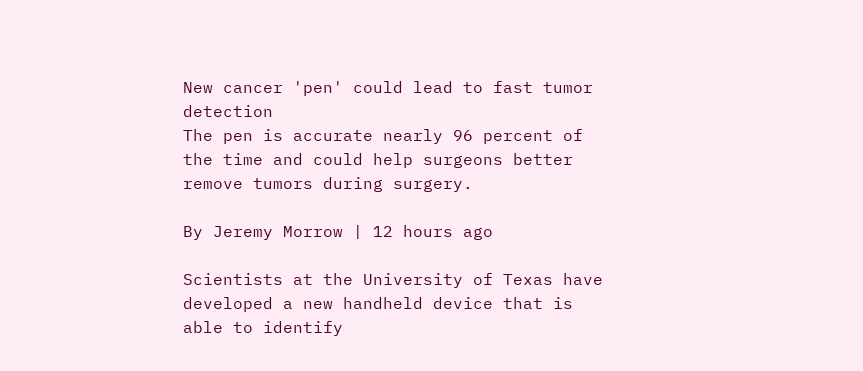New cancer 'pen' could lead to fast tumor detection
The pen is accurate nearly 96 percent of the time and could help surgeons better remove tumors during surgery.

By Jeremy Morrow | 12 hours ago

Scientists at the University of Texas have developed a new handheld device that is able to identify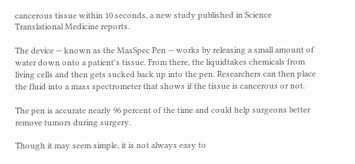cancerous tissue within 10 seconds, a new study published in Science Translational Medicine reports.

The device -- known as the MasSpec Pen -- works by releasing a small amount of water down onto a patient's tissue. From there, the liquidtakes chemicals from living cells and then gets sucked back up into the pen. Researchers can then place the fluid into a mass spectrometer that shows if the tissue is cancerous or not.

The pen is accurate nearly 96 percent of the time and could help surgeons better remove tumors during surgery.

Though it may seem simple, it is not always easy to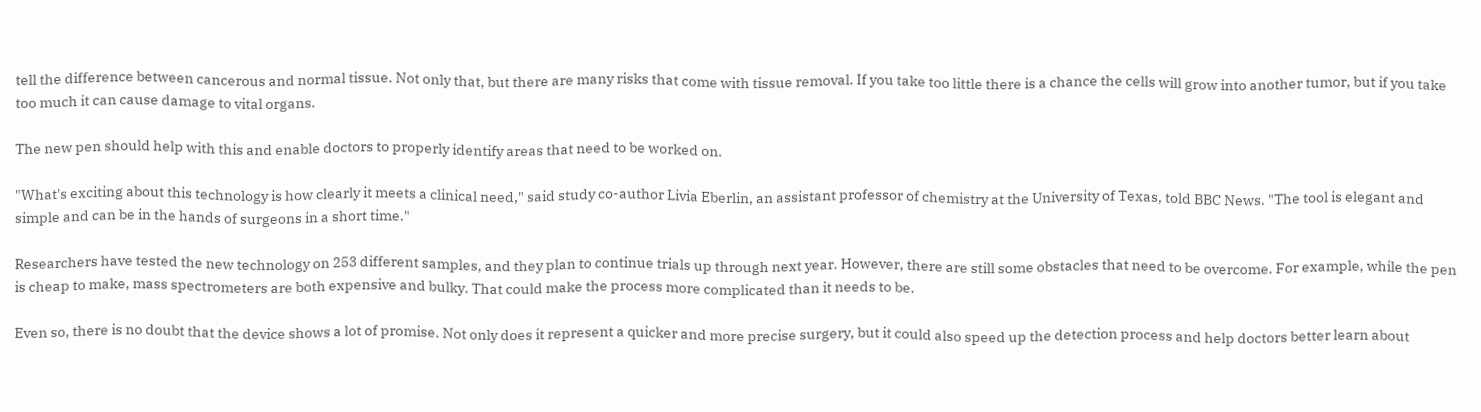tell the difference between cancerous and normal tissue. Not only that, but there are many risks that come with tissue removal. If you take too little there is a chance the cells will grow into another tumor, but if you take too much it can cause damage to vital organs.

The new pen should help with this and enable doctors to properly identify areas that need to be worked on.

"What's exciting about this technology is how clearly it meets a clinical need," said study co-author Livia Eberlin, an assistant professor of chemistry at the University of Texas, told BBC News. "The tool is elegant and simple and can be in the hands of surgeons in a short time."

Researchers have tested the new technology on 253 different samples, and they plan to continue trials up through next year. However, there are still some obstacles that need to be overcome. For example, while the pen is cheap to make, mass spectrometers are both expensive and bulky. That could make the process more complicated than it needs to be.

Even so, there is no doubt that the device shows a lot of promise. Not only does it represent a quicker and more precise surgery, but it could also speed up the detection process and help doctors better learn about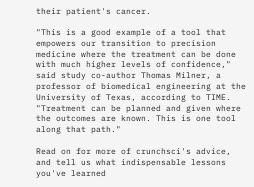their patient's cancer.

"This is a good example of a tool that empowers our transition to precision medicine where the treatment can be done with much higher levels of confidence," said study co-author Thomas Milner, a professor of biomedical engineering at the University of Texas, according to TIME. "Treatment can be planned and given where the outcomes are known. This is one tool along that path."

Read on for more of crunchsci's advice, and tell us what indispensable lessons you've learned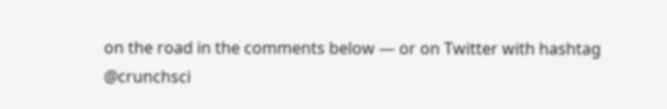on the road in the comments below — or on Twitter with hashtag @crunchsci